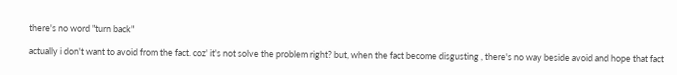there's no word "turn back"

actually i don't want to avoid from the fact. coz' it's not solve the problem right? but, when the fact become disgusting , there's no way beside avoid and hope that fact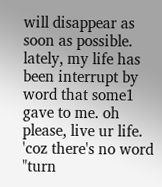will disappear as soon as possible. lately, my life has been interrupt by word that some1 gave to me. oh please, live ur life. 'coz there's no word "turn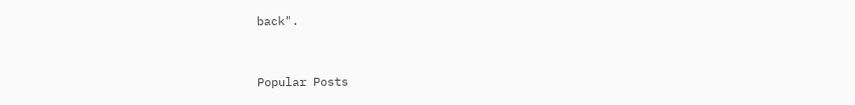back".


Popular Posts